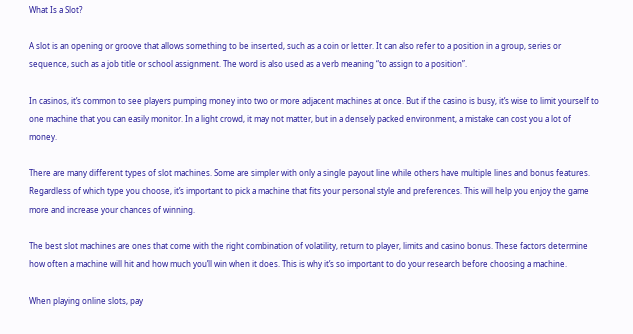What Is a Slot?

A slot is an opening or groove that allows something to be inserted, such as a coin or letter. It can also refer to a position in a group, series or sequence, such as a job title or school assignment. The word is also used as a verb meaning “to assign to a position”.

In casinos, it’s common to see players pumping money into two or more adjacent machines at once. But if the casino is busy, it’s wise to limit yourself to one machine that you can easily monitor. In a light crowd, it may not matter, but in a densely packed environment, a mistake can cost you a lot of money.

There are many different types of slot machines. Some are simpler with only a single payout line while others have multiple lines and bonus features. Regardless of which type you choose, it’s important to pick a machine that fits your personal style and preferences. This will help you enjoy the game more and increase your chances of winning.

The best slot machines are ones that come with the right combination of volatility, return to player, limits and casino bonus. These factors determine how often a machine will hit and how much you’ll win when it does. This is why it’s so important to do your research before choosing a machine.

When playing online slots, pay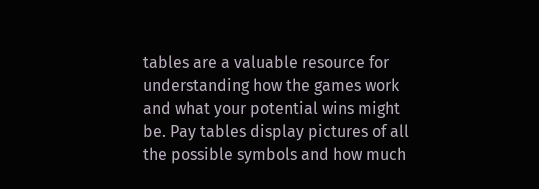tables are a valuable resource for understanding how the games work and what your potential wins might be. Pay tables display pictures of all the possible symbols and how much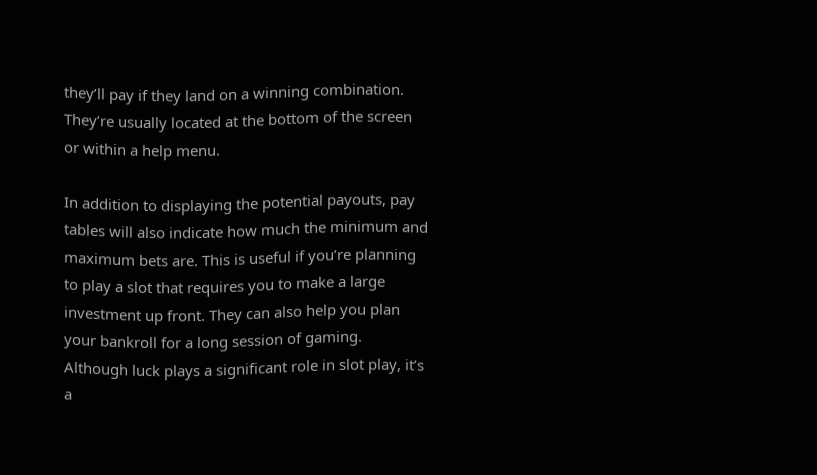they’ll pay if they land on a winning combination. They’re usually located at the bottom of the screen or within a help menu.

In addition to displaying the potential payouts, pay tables will also indicate how much the minimum and maximum bets are. This is useful if you’re planning to play a slot that requires you to make a large investment up front. They can also help you plan your bankroll for a long session of gaming. Although luck plays a significant role in slot play, it’s a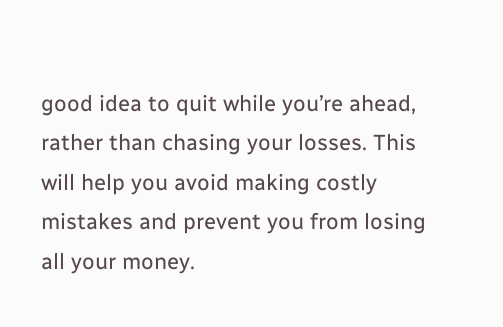good idea to quit while you’re ahead, rather than chasing your losses. This will help you avoid making costly mistakes and prevent you from losing all your money.